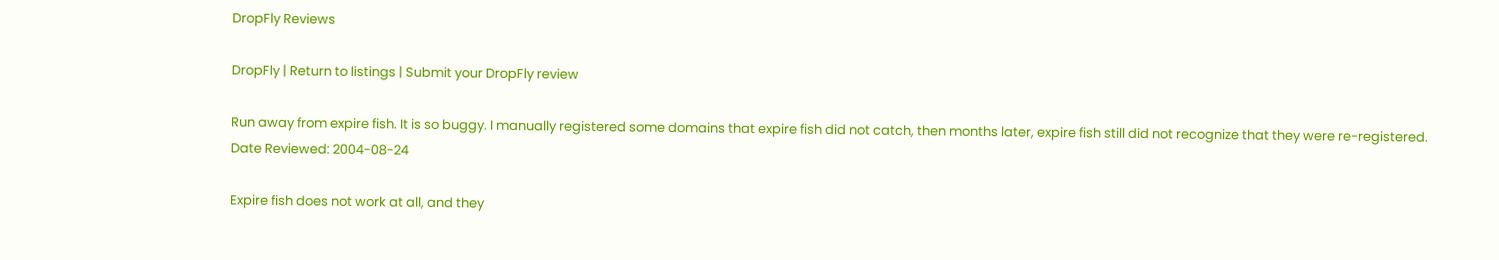DropFly Reviews

DropFly | Return to listings | Submit your DropFly review

Run away from expire fish. It is so buggy. I manually registered some domains that expire fish did not catch, then months later, expire fish still did not recognize that they were re-registered.
Date Reviewed: 2004-08-24

Expire fish does not work at all, and they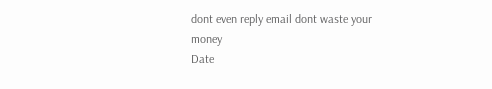dont even reply email dont waste your money
Date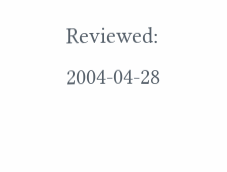Reviewed: 2004-04-28